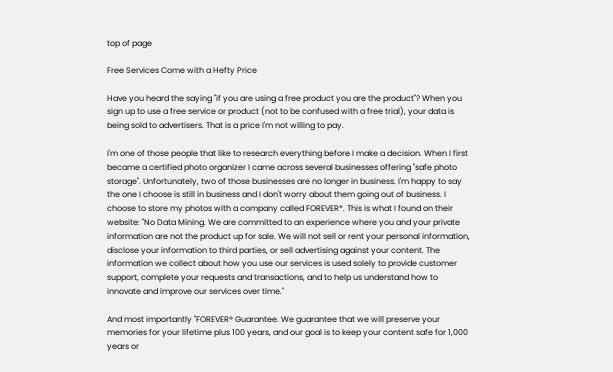top of page

Free Services Come with a Hefty Price

Have you heard the saying "if you are using a free product you are the product"? When you sign up to use a free service or product (not to be confused with a free trial), your data is being sold to advertisers. That is a price I'm not willing to pay.

I'm one of those people that like to research everything before I make a decision. When I first became a certified photo organizer I came across several businesses offering "safe photo storage". Unfortunately, two of those businesses are no longer in business. I'm happy to say the one I choose is still in business and I don't worry about them going out of business. I choose to store my photos with a company called FOREVER*. This is what I found on their website: "No Data Mining. We are committed to an experience where you and your private information are not the product up for sale. We will not sell or rent your personal information, disclose your information to third parties, or sell advertising against your content. The information we collect about how you use our services is used solely to provide customer support, complete your requests and transactions, and to help us understand how to innovate and improve our services over time."

And most importantly "FOREVER® Guarantee. We guarantee that we will preserve your memories for your lifetime plus 100 years, and our goal is to keep your content safe for 1,000 years or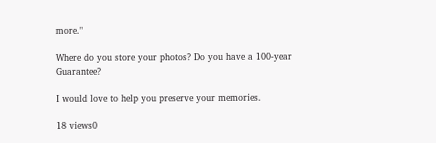more."

Where do you store your photos? Do you have a 100-year Guarantee?

I would love to help you preserve your memories.

18 views0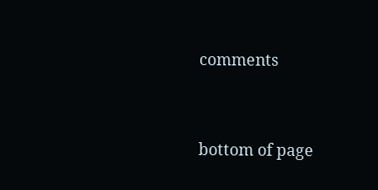comments


bottom of page